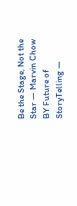Be the Stage, Not the Star — Marvin Chow
BY Future of StoryTelling —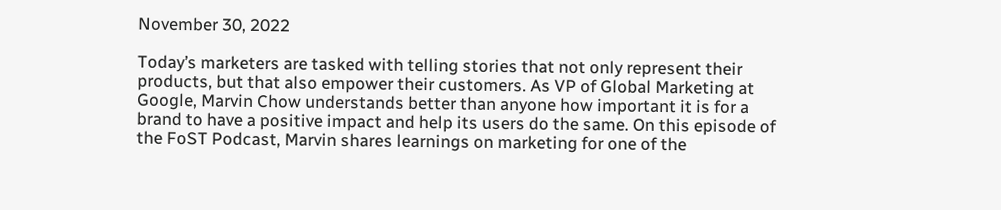November 30, 2022

Today’s marketers are tasked with telling stories that not only represent their products, but that also empower their customers. As VP of Global Marketing at Google, Marvin Chow understands better than anyone how important it is for a brand to have a positive impact and help its users do the same. On this episode of the FoST Podcast, Marvin shares learnings on marketing for one of the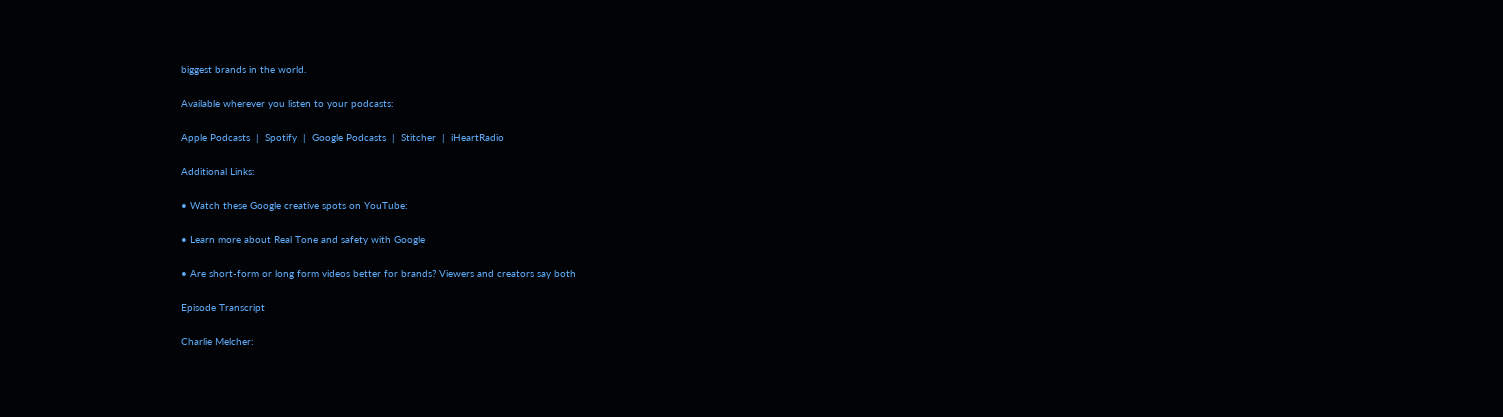biggest brands in the world.

Available wherever you listen to your podcasts:

Apple Podcasts  |  Spotify  |  Google Podcasts  |  Stitcher  |  iHeartRadio

Additional Links:

• Watch these Google creative spots on YouTube:

• Learn more about Real Tone and safety with Google

• Are short-form or long form videos better for brands? Viewers and creators say both

Episode Transcript

Charlie Melcher: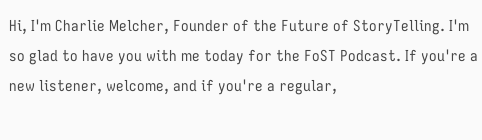Hi, I'm Charlie Melcher, Founder of the Future of StoryTelling. I'm so glad to have you with me today for the FoST Podcast. If you're a new listener, welcome, and if you're a regular,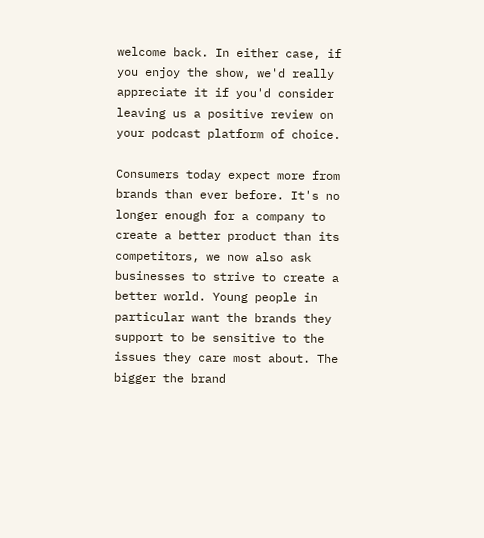welcome back. In either case, if you enjoy the show, we'd really appreciate it if you'd consider leaving us a positive review on your podcast platform of choice.

Consumers today expect more from brands than ever before. It's no longer enough for a company to create a better product than its competitors, we now also ask businesses to strive to create a better world. Young people in particular want the brands they support to be sensitive to the issues they care most about. The bigger the brand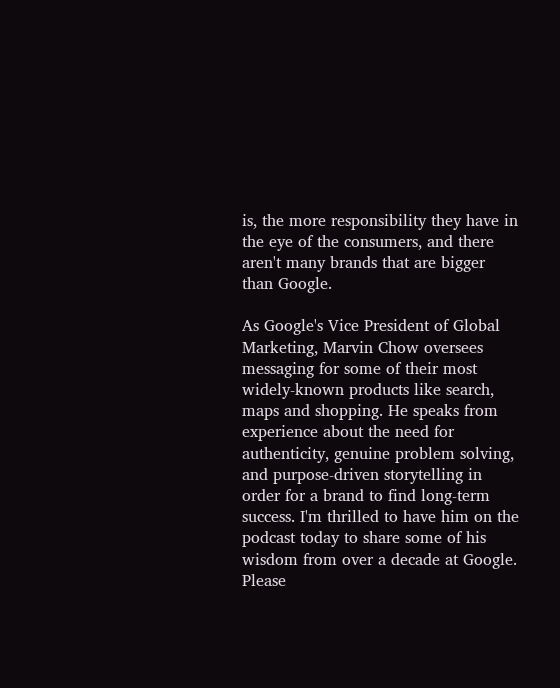is, the more responsibility they have in the eye of the consumers, and there aren't many brands that are bigger than Google.

As Google's Vice President of Global Marketing, Marvin Chow oversees messaging for some of their most widely-known products like search, maps and shopping. He speaks from experience about the need for authenticity, genuine problem solving, and purpose-driven storytelling in order for a brand to find long-term success. I'm thrilled to have him on the podcast today to share some of his wisdom from over a decade at Google. Please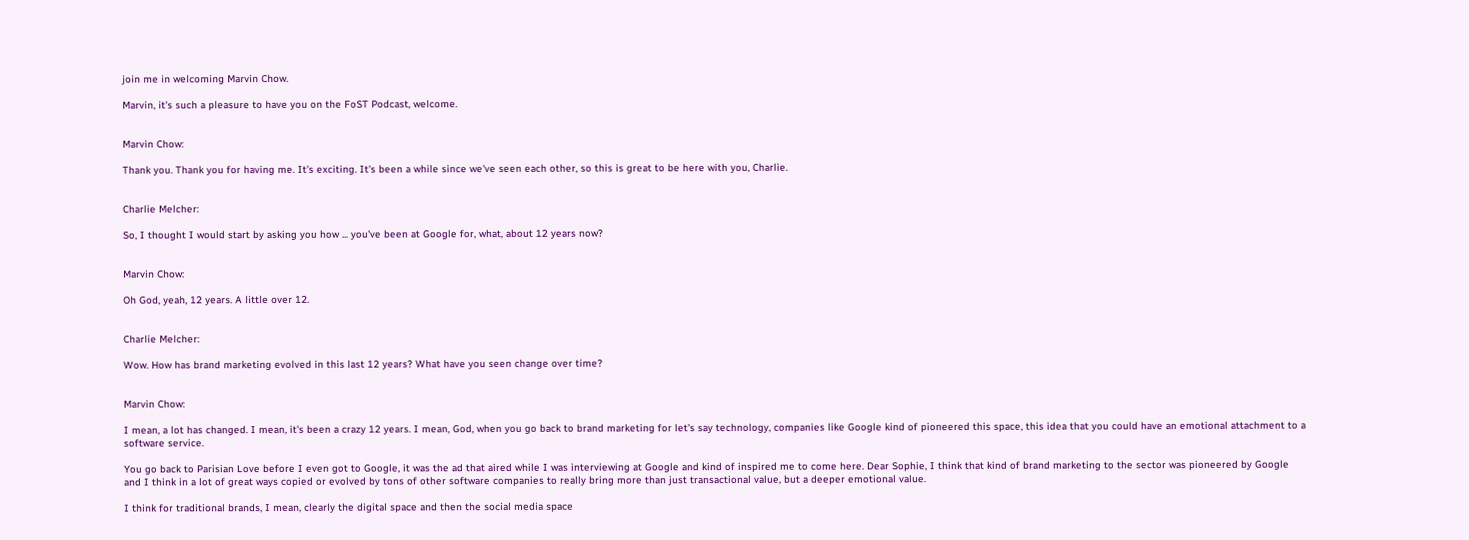join me in welcoming Marvin Chow.

Marvin, it's such a pleasure to have you on the FoST Podcast, welcome.


Marvin Chow:

Thank you. Thank you for having me. It's exciting. It's been a while since we've seen each other, so this is great to be here with you, Charlie.


Charlie Melcher:

So, I thought I would start by asking you how ... you've been at Google for, what, about 12 years now?


Marvin Chow:

Oh God, yeah, 12 years. A little over 12.


Charlie Melcher:

Wow. How has brand marketing evolved in this last 12 years? What have you seen change over time?


Marvin Chow:

I mean, a lot has changed. I mean, it's been a crazy 12 years. I mean, God, when you go back to brand marketing for let's say technology, companies like Google kind of pioneered this space, this idea that you could have an emotional attachment to a software service.

You go back to Parisian Love before I even got to Google, it was the ad that aired while I was interviewing at Google and kind of inspired me to come here. Dear Sophie, I think that kind of brand marketing to the sector was pioneered by Google and I think in a lot of great ways copied or evolved by tons of other software companies to really bring more than just transactional value, but a deeper emotional value.

I think for traditional brands, I mean, clearly the digital space and then the social media space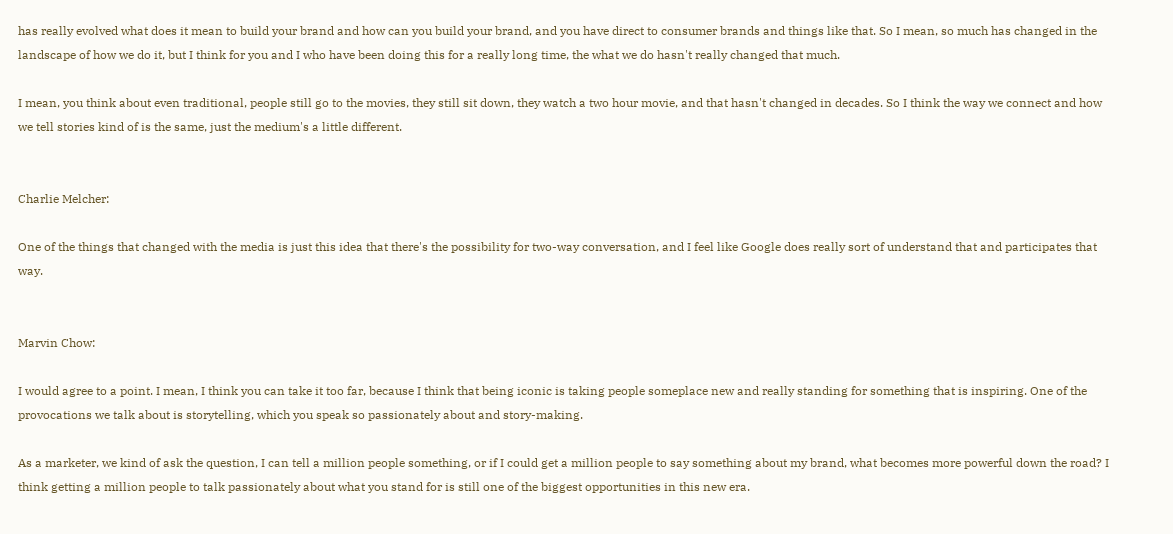has really evolved what does it mean to build your brand and how can you build your brand, and you have direct to consumer brands and things like that. So I mean, so much has changed in the landscape of how we do it, but I think for you and I who have been doing this for a really long time, the what we do hasn't really changed that much.

I mean, you think about even traditional, people still go to the movies, they still sit down, they watch a two hour movie, and that hasn't changed in decades. So I think the way we connect and how we tell stories kind of is the same, just the medium's a little different.


Charlie Melcher:

One of the things that changed with the media is just this idea that there's the possibility for two-way conversation, and I feel like Google does really sort of understand that and participates that way.


Marvin Chow:

I would agree to a point. I mean, I think you can take it too far, because I think that being iconic is taking people someplace new and really standing for something that is inspiring. One of the provocations we talk about is storytelling, which you speak so passionately about and story-making.

As a marketer, we kind of ask the question, I can tell a million people something, or if I could get a million people to say something about my brand, what becomes more powerful down the road? I think getting a million people to talk passionately about what you stand for is still one of the biggest opportunities in this new era.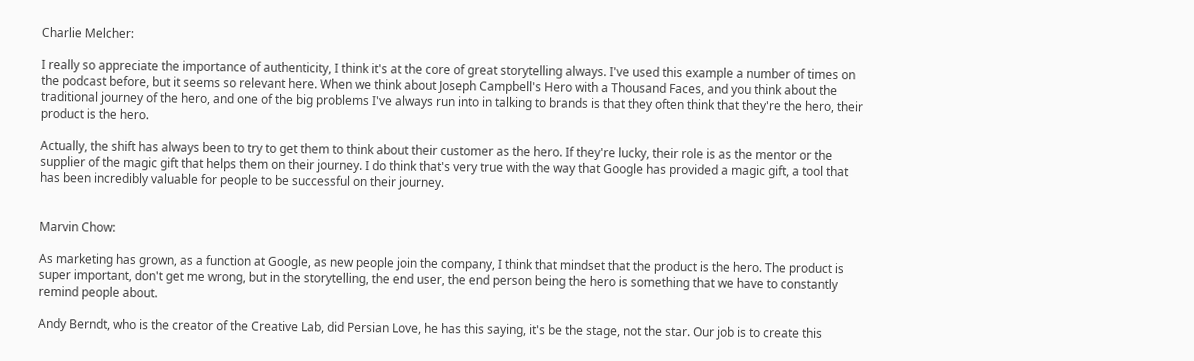Charlie Melcher:

I really so appreciate the importance of authenticity, I think it's at the core of great storytelling always. I've used this example a number of times on the podcast before, but it seems so relevant here. When we think about Joseph Campbell's Hero with a Thousand Faces, and you think about the traditional journey of the hero, and one of the big problems I've always run into in talking to brands is that they often think that they're the hero, their product is the hero.

Actually, the shift has always been to try to get them to think about their customer as the hero. If they're lucky, their role is as the mentor or the supplier of the magic gift that helps them on their journey. I do think that's very true with the way that Google has provided a magic gift, a tool that has been incredibly valuable for people to be successful on their journey.


Marvin Chow:

As marketing has grown, as a function at Google, as new people join the company, I think that mindset that the product is the hero. The product is super important, don't get me wrong, but in the storytelling, the end user, the end person being the hero is something that we have to constantly remind people about.

Andy Berndt, who is the creator of the Creative Lab, did Persian Love, he has this saying, it's be the stage, not the star. Our job is to create this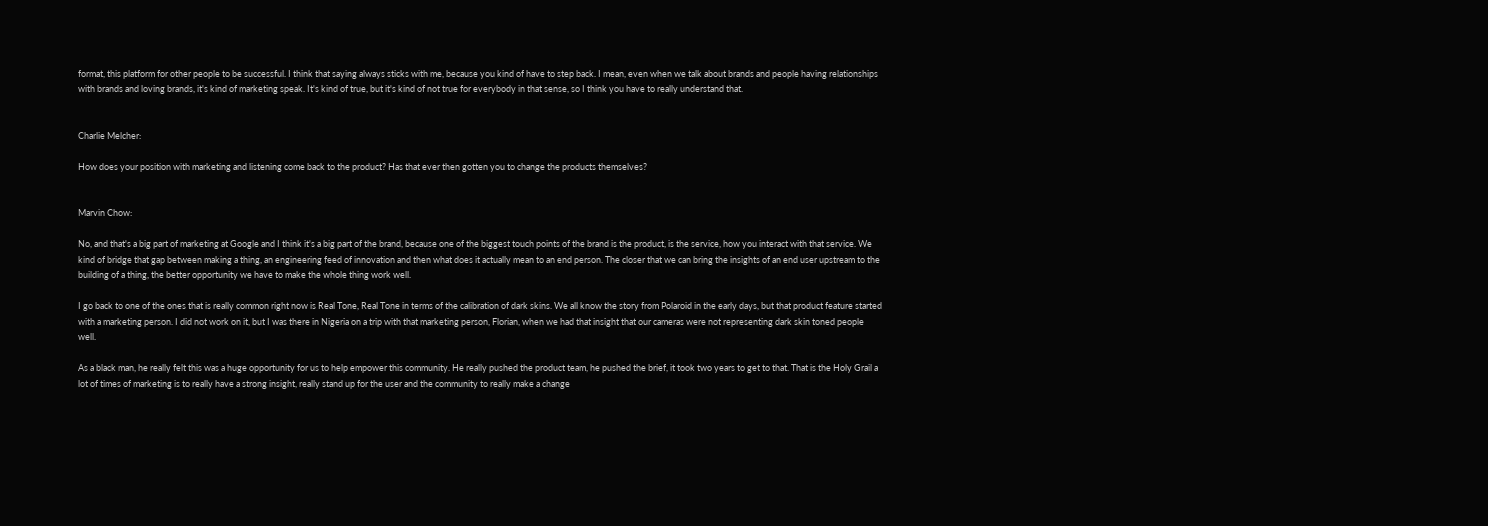format, this platform for other people to be successful. I think that saying always sticks with me, because you kind of have to step back. I mean, even when we talk about brands and people having relationships with brands and loving brands, it's kind of marketing speak. It's kind of true, but it's kind of not true for everybody in that sense, so I think you have to really understand that.


Charlie Melcher:

How does your position with marketing and listening come back to the product? Has that ever then gotten you to change the products themselves?


Marvin Chow:

No, and that's a big part of marketing at Google and I think it's a big part of the brand, because one of the biggest touch points of the brand is the product, is the service, how you interact with that service. We kind of bridge that gap between making a thing, an engineering feed of innovation and then what does it actually mean to an end person. The closer that we can bring the insights of an end user upstream to the building of a thing, the better opportunity we have to make the whole thing work well.

I go back to one of the ones that is really common right now is Real Tone, Real Tone in terms of the calibration of dark skins. We all know the story from Polaroid in the early days, but that product feature started with a marketing person. I did not work on it, but I was there in Nigeria on a trip with that marketing person, Florian, when we had that insight that our cameras were not representing dark skin toned people well.

As a black man, he really felt this was a huge opportunity for us to help empower this community. He really pushed the product team, he pushed the brief, it took two years to get to that. That is the Holy Grail a lot of times of marketing is to really have a strong insight, really stand up for the user and the community to really make a change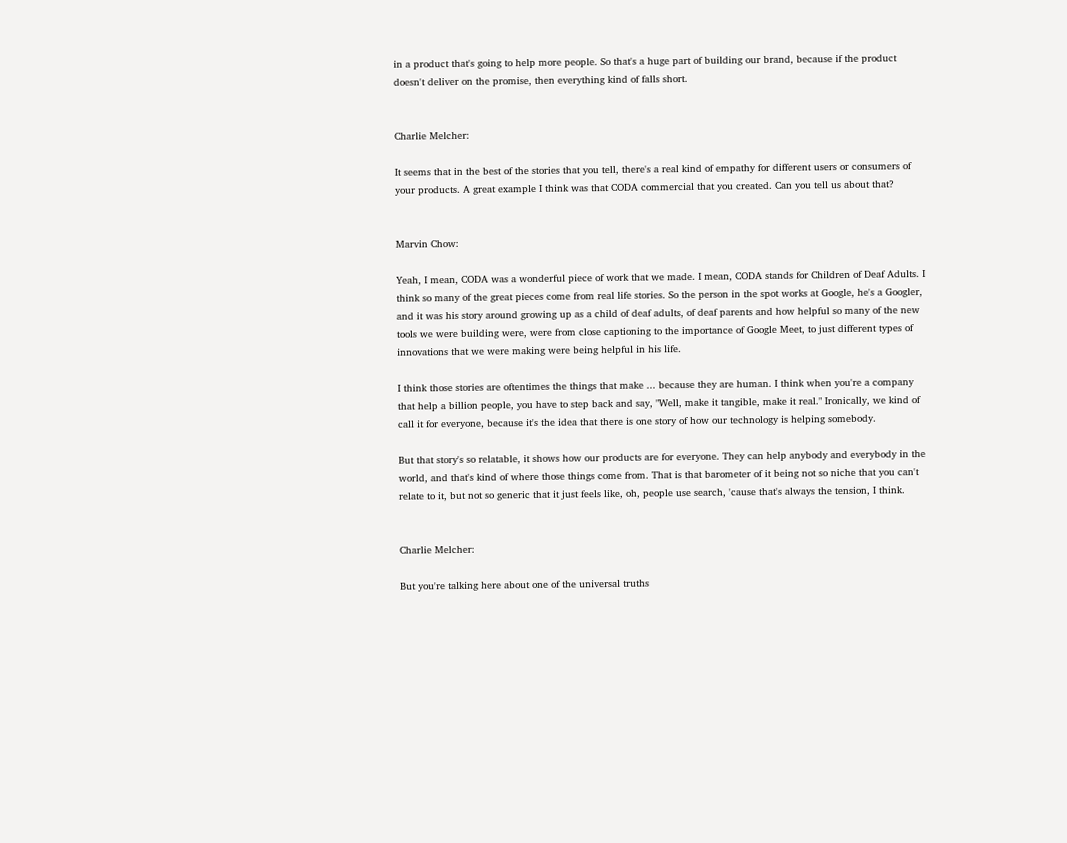in a product that's going to help more people. So that's a huge part of building our brand, because if the product doesn't deliver on the promise, then everything kind of falls short.


Charlie Melcher:

It seems that in the best of the stories that you tell, there's a real kind of empathy for different users or consumers of your products. A great example I think was that CODA commercial that you created. Can you tell us about that?


Marvin Chow:

Yeah, I mean, CODA was a wonderful piece of work that we made. I mean, CODA stands for Children of Deaf Adults. I think so many of the great pieces come from real life stories. So the person in the spot works at Google, he's a Googler, and it was his story around growing up as a child of deaf adults, of deaf parents and how helpful so many of the new tools we were building were, were from close captioning to the importance of Google Meet, to just different types of innovations that we were making were being helpful in his life.

I think those stories are oftentimes the things that make ... because they are human. I think when you're a company that help a billion people, you have to step back and say, "Well, make it tangible, make it real." Ironically, we kind of call it for everyone, because it's the idea that there is one story of how our technology is helping somebody.

But that story's so relatable, it shows how our products are for everyone. They can help anybody and everybody in the world, and that's kind of where those things come from. That is that barometer of it being not so niche that you can't relate to it, but not so generic that it just feels like, oh, people use search, 'cause that's always the tension, I think.


Charlie Melcher:

But you're talking here about one of the universal truths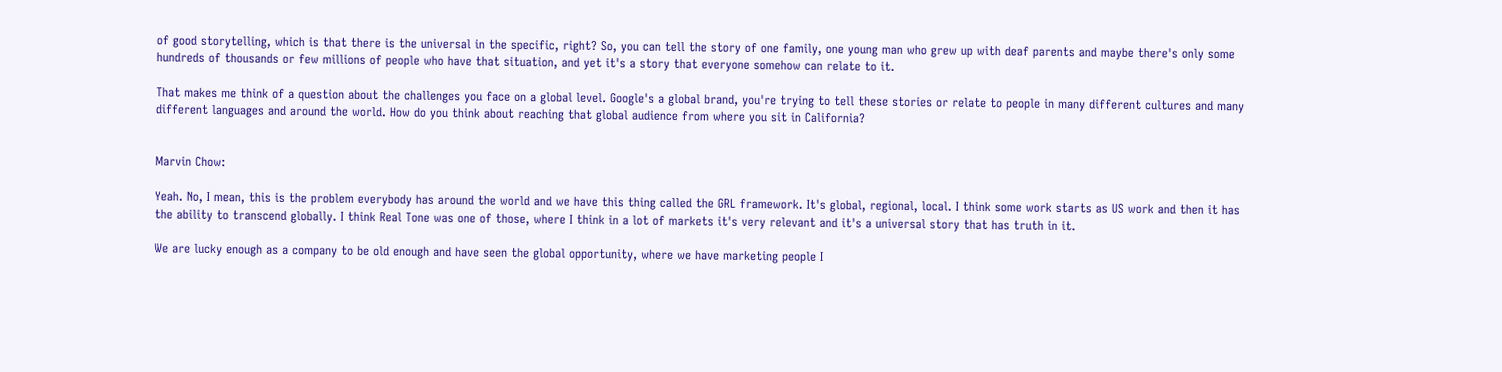of good storytelling, which is that there is the universal in the specific, right? So, you can tell the story of one family, one young man who grew up with deaf parents and maybe there's only some hundreds of thousands or few millions of people who have that situation, and yet it's a story that everyone somehow can relate to it.

That makes me think of a question about the challenges you face on a global level. Google's a global brand, you're trying to tell these stories or relate to people in many different cultures and many different languages and around the world. How do you think about reaching that global audience from where you sit in California?


Marvin Chow:

Yeah. No, I mean, this is the problem everybody has around the world and we have this thing called the GRL framework. It's global, regional, local. I think some work starts as US work and then it has the ability to transcend globally. I think Real Tone was one of those, where I think in a lot of markets it's very relevant and it's a universal story that has truth in it.

We are lucky enough as a company to be old enough and have seen the global opportunity, where we have marketing people I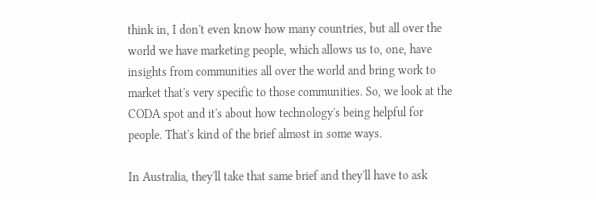think in, I don't even know how many countries, but all over the world we have marketing people, which allows us to, one, have insights from communities all over the world and bring work to market that's very specific to those communities. So, we look at the CODA spot and it's about how technology's being helpful for people. That's kind of the brief almost in some ways.

In Australia, they'll take that same brief and they'll have to ask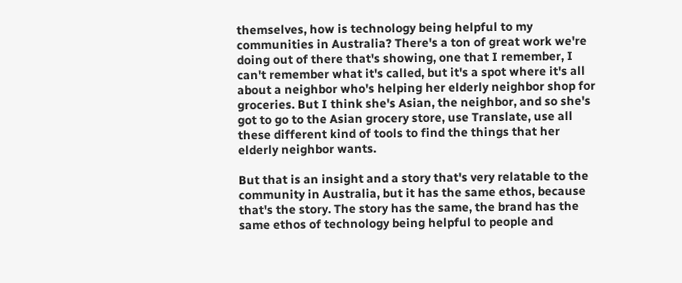themselves, how is technology being helpful to my communities in Australia? There's a ton of great work we're doing out of there that's showing, one that I remember, I can't remember what it's called, but it's a spot where it's all about a neighbor who's helping her elderly neighbor shop for groceries. But I think she's Asian, the neighbor, and so she's got to go to the Asian grocery store, use Translate, use all these different kind of tools to find the things that her elderly neighbor wants.

But that is an insight and a story that's very relatable to the community in Australia, but it has the same ethos, because that's the story. The story has the same, the brand has the same ethos of technology being helpful to people and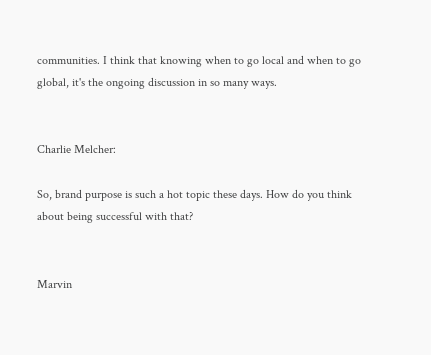communities. I think that knowing when to go local and when to go global, it's the ongoing discussion in so many ways.


Charlie Melcher:

So, brand purpose is such a hot topic these days. How do you think about being successful with that?


Marvin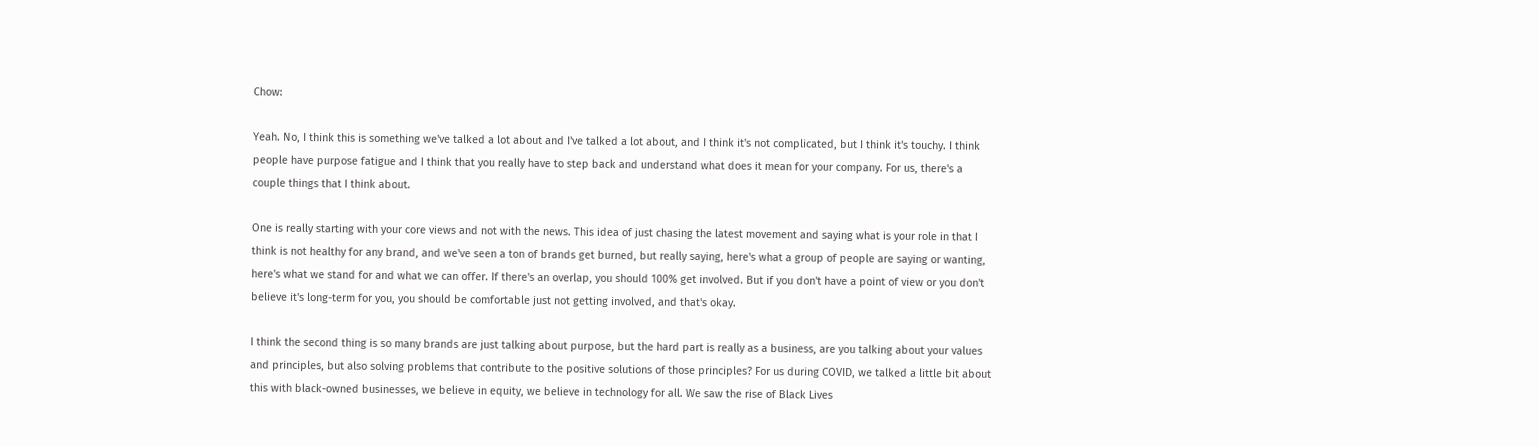Chow:

Yeah. No, I think this is something we've talked a lot about and I've talked a lot about, and I think it's not complicated, but I think it's touchy. I think people have purpose fatigue and I think that you really have to step back and understand what does it mean for your company. For us, there's a couple things that I think about.

One is really starting with your core views and not with the news. This idea of just chasing the latest movement and saying what is your role in that I think is not healthy for any brand, and we've seen a ton of brands get burned, but really saying, here's what a group of people are saying or wanting, here's what we stand for and what we can offer. If there's an overlap, you should 100% get involved. But if you don't have a point of view or you don't believe it's long-term for you, you should be comfortable just not getting involved, and that's okay.

I think the second thing is so many brands are just talking about purpose, but the hard part is really as a business, are you talking about your values and principles, but also solving problems that contribute to the positive solutions of those principles? For us during COVID, we talked a little bit about this with black-owned businesses, we believe in equity, we believe in technology for all. We saw the rise of Black Lives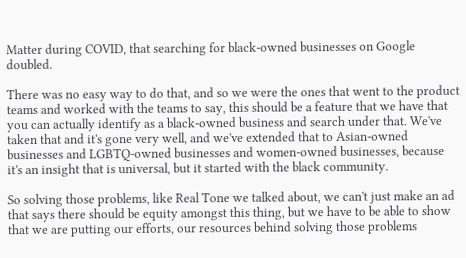Matter during COVID, that searching for black-owned businesses on Google doubled.

There was no easy way to do that, and so we were the ones that went to the product teams and worked with the teams to say, this should be a feature that we have that you can actually identify as a black-owned business and search under that. We've taken that and it's gone very well, and we've extended that to Asian-owned businesses and LGBTQ-owned businesses and women-owned businesses, because it's an insight that is universal, but it started with the black community.

So solving those problems, like Real Tone we talked about, we can't just make an ad that says there should be equity amongst this thing, but we have to be able to show that we are putting our efforts, our resources behind solving those problems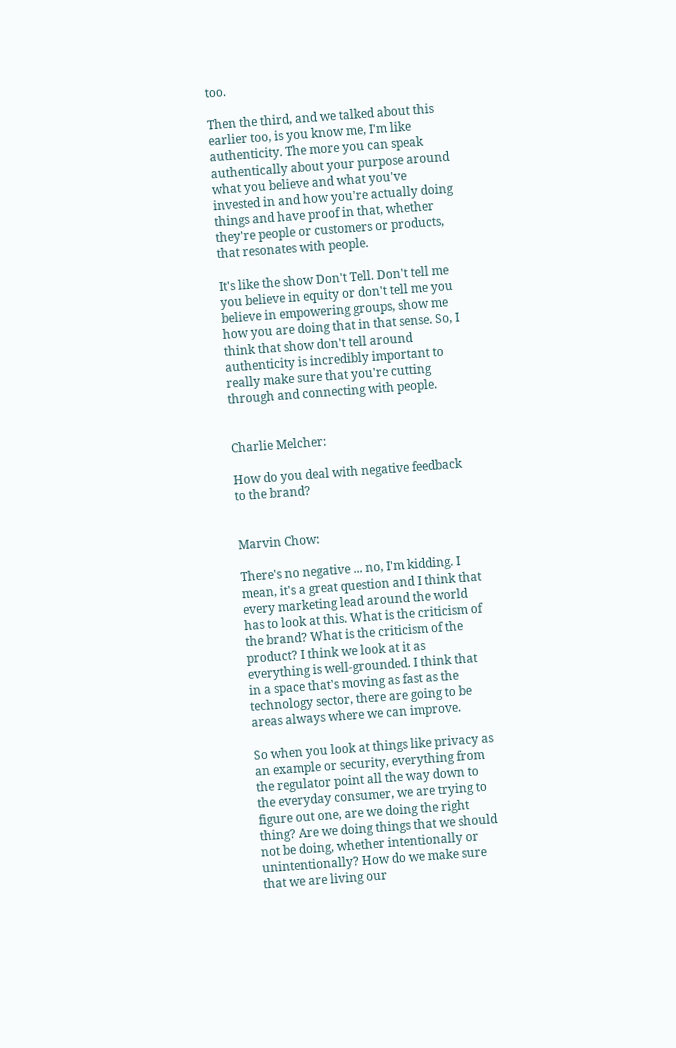too.

Then the third, and we talked about this earlier too, is you know me, I'm like authenticity. The more you can speak authentically about your purpose around what you believe and what you've invested in and how you're actually doing things and have proof in that, whether they're people or customers or products, that resonates with people.

It's like the show Don't Tell. Don't tell me you believe in equity or don't tell me you believe in empowering groups, show me how you are doing that in that sense. So, I think that show don't tell around authenticity is incredibly important to really make sure that you're cutting through and connecting with people.


Charlie Melcher:

How do you deal with negative feedback to the brand?


Marvin Chow:

There's no negative ... no, I'm kidding. I mean, it's a great question and I think that every marketing lead around the world has to look at this. What is the criticism of the brand? What is the criticism of the product? I think we look at it as everything is well-grounded. I think that in a space that's moving as fast as the technology sector, there are going to be areas always where we can improve.

So when you look at things like privacy as an example or security, everything from the regulator point all the way down to the everyday consumer, we are trying to figure out one, are we doing the right thing? Are we doing things that we should not be doing, whether intentionally or unintentionally? How do we make sure that we are living our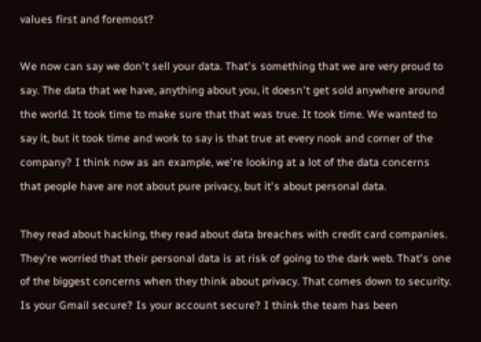values first and foremost?

We now can say we don't sell your data. That's something that we are very proud to say. The data that we have, anything about you, it doesn't get sold anywhere around the world. It took time to make sure that that was true. It took time. We wanted to say it, but it took time and work to say is that true at every nook and corner of the company? I think now as an example, we're looking at a lot of the data concerns that people have are not about pure privacy, but it's about personal data.

They read about hacking, they read about data breaches with credit card companies. They're worried that their personal data is at risk of going to the dark web. That's one of the biggest concerns when they think about privacy. That comes down to security. Is your Gmail secure? Is your account secure? I think the team has been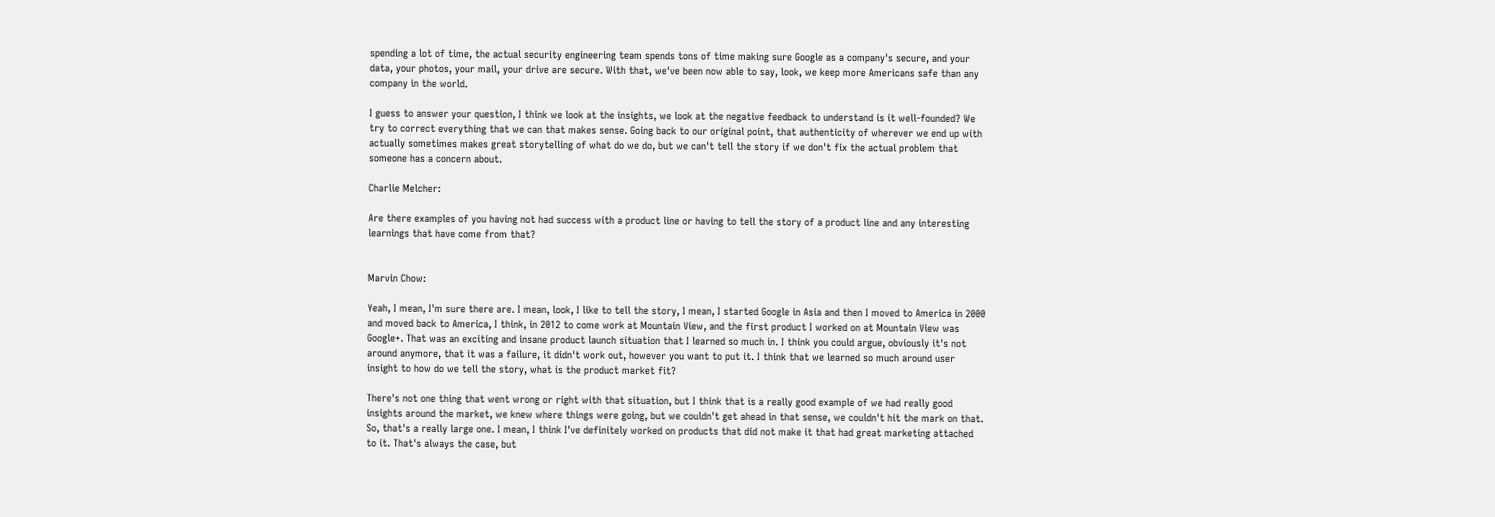spending a lot of time, the actual security engineering team spends tons of time making sure Google as a company's secure, and your data, your photos, your mail, your drive are secure. With that, we've been now able to say, look, we keep more Americans safe than any company in the world.

I guess to answer your question, I think we look at the insights, we look at the negative feedback to understand is it well-founded? We try to correct everything that we can that makes sense. Going back to our original point, that authenticity of wherever we end up with actually sometimes makes great storytelling of what do we do, but we can't tell the story if we don't fix the actual problem that someone has a concern about.

Charlie Melcher:

Are there examples of you having not had success with a product line or having to tell the story of a product line and any interesting learnings that have come from that?


Marvin Chow:

Yeah, I mean, I'm sure there are. I mean, look, I like to tell the story, I mean, I started Google in Asia and then I moved to America in 2000 and moved back to America, I think, in 2012 to come work at Mountain View, and the first product I worked on at Mountain View was Google+. That was an exciting and insane product launch situation that I learned so much in. I think you could argue, obviously it's not around anymore, that it was a failure, it didn't work out, however you want to put it. I think that we learned so much around user insight to how do we tell the story, what is the product market fit?

There's not one thing that went wrong or right with that situation, but I think that is a really good example of we had really good insights around the market, we knew where things were going, but we couldn't get ahead in that sense, we couldn't hit the mark on that. So, that's a really large one. I mean, I think I've definitely worked on products that did not make it that had great marketing attached to it. That's always the case, but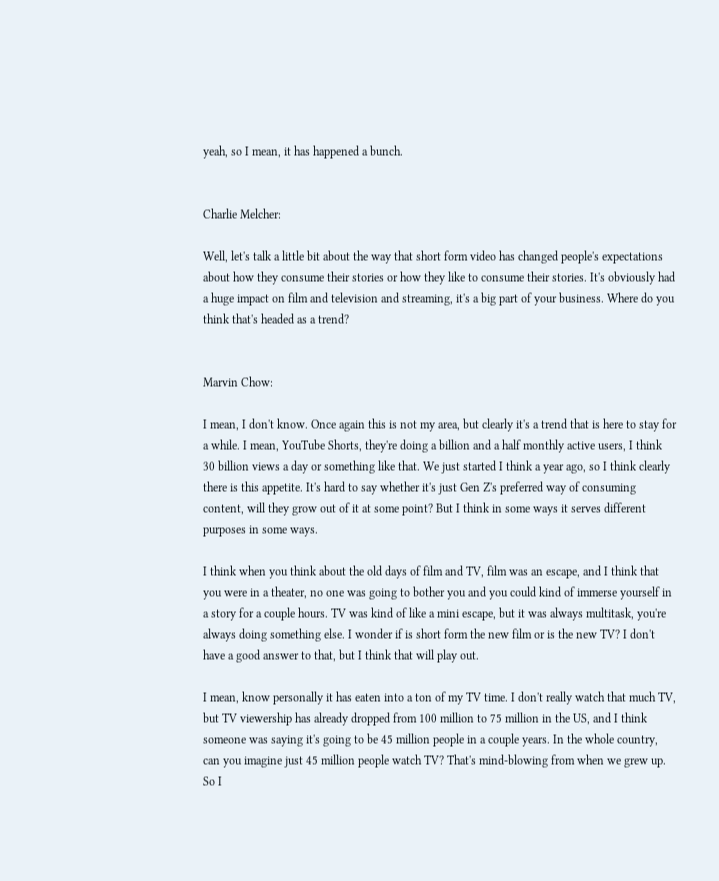yeah, so I mean, it has happened a bunch.


Charlie Melcher:

Well, let's talk a little bit about the way that short form video has changed people's expectations about how they consume their stories or how they like to consume their stories. It's obviously had a huge impact on film and television and streaming, it's a big part of your business. Where do you think that's headed as a trend?


Marvin Chow:

I mean, I don't know. Once again this is not my area, but clearly it's a trend that is here to stay for a while. I mean, YouTube Shorts, they're doing a billion and a half monthly active users, I think 30 billion views a day or something like that. We just started I think a year ago, so I think clearly there is this appetite. It's hard to say whether it's just Gen Z's preferred way of consuming content, will they grow out of it at some point? But I think in some ways it serves different purposes in some ways.

I think when you think about the old days of film and TV, film was an escape, and I think that you were in a theater, no one was going to bother you and you could kind of immerse yourself in a story for a couple hours. TV was kind of like a mini escape, but it was always multitask, you're always doing something else. I wonder if is short form the new film or is the new TV? I don't have a good answer to that, but I think that will play out.

I mean, know personally it has eaten into a ton of my TV time. I don't really watch that much TV, but TV viewership has already dropped from 100 million to 75 million in the US, and I think someone was saying it's going to be 45 million people in a couple years. In the whole country, can you imagine just 45 million people watch TV? That's mind-blowing from when we grew up. So I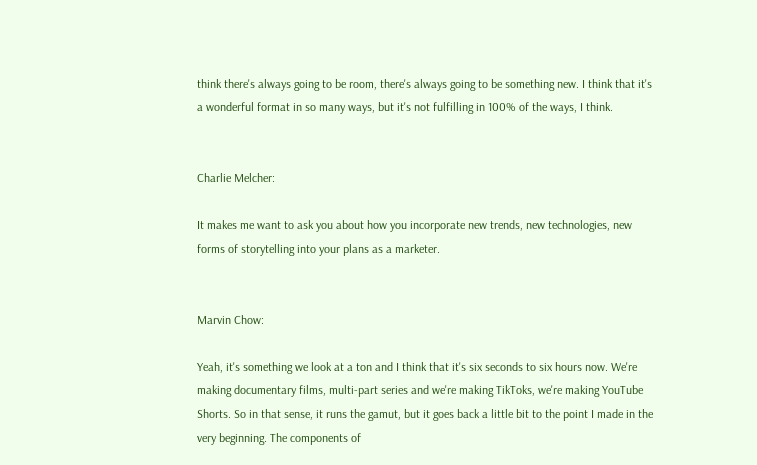think there's always going to be room, there's always going to be something new. I think that it's a wonderful format in so many ways, but it's not fulfilling in 100% of the ways, I think.


Charlie Melcher:

It makes me want to ask you about how you incorporate new trends, new technologies, new forms of storytelling into your plans as a marketer.


Marvin Chow:

Yeah, it's something we look at a ton and I think that it's six seconds to six hours now. We're making documentary films, multi-part series and we're making TikToks, we're making YouTube Shorts. So in that sense, it runs the gamut, but it goes back a little bit to the point I made in the very beginning. The components of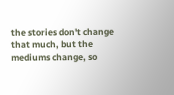the stories don't change that much, but the mediums change, so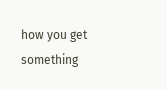how you get something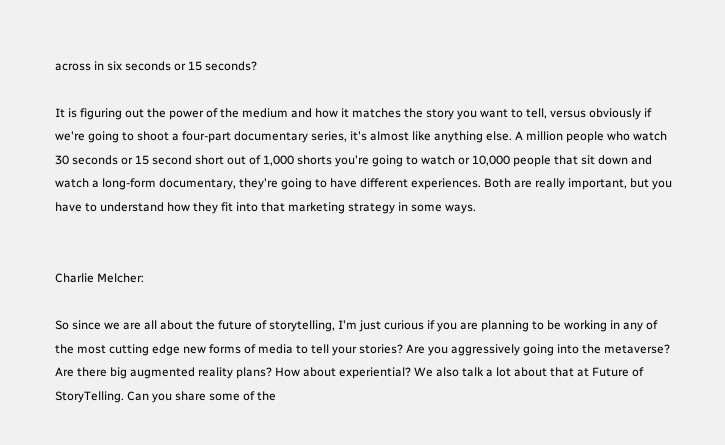across in six seconds or 15 seconds?

It is figuring out the power of the medium and how it matches the story you want to tell, versus obviously if we're going to shoot a four-part documentary series, it's almost like anything else. A million people who watch 30 seconds or 15 second short out of 1,000 shorts you're going to watch or 10,000 people that sit down and watch a long-form documentary, they're going to have different experiences. Both are really important, but you have to understand how they fit into that marketing strategy in some ways.


Charlie Melcher:

So since we are all about the future of storytelling, I'm just curious if you are planning to be working in any of the most cutting edge new forms of media to tell your stories? Are you aggressively going into the metaverse? Are there big augmented reality plans? How about experiential? We also talk a lot about that at Future of StoryTelling. Can you share some of the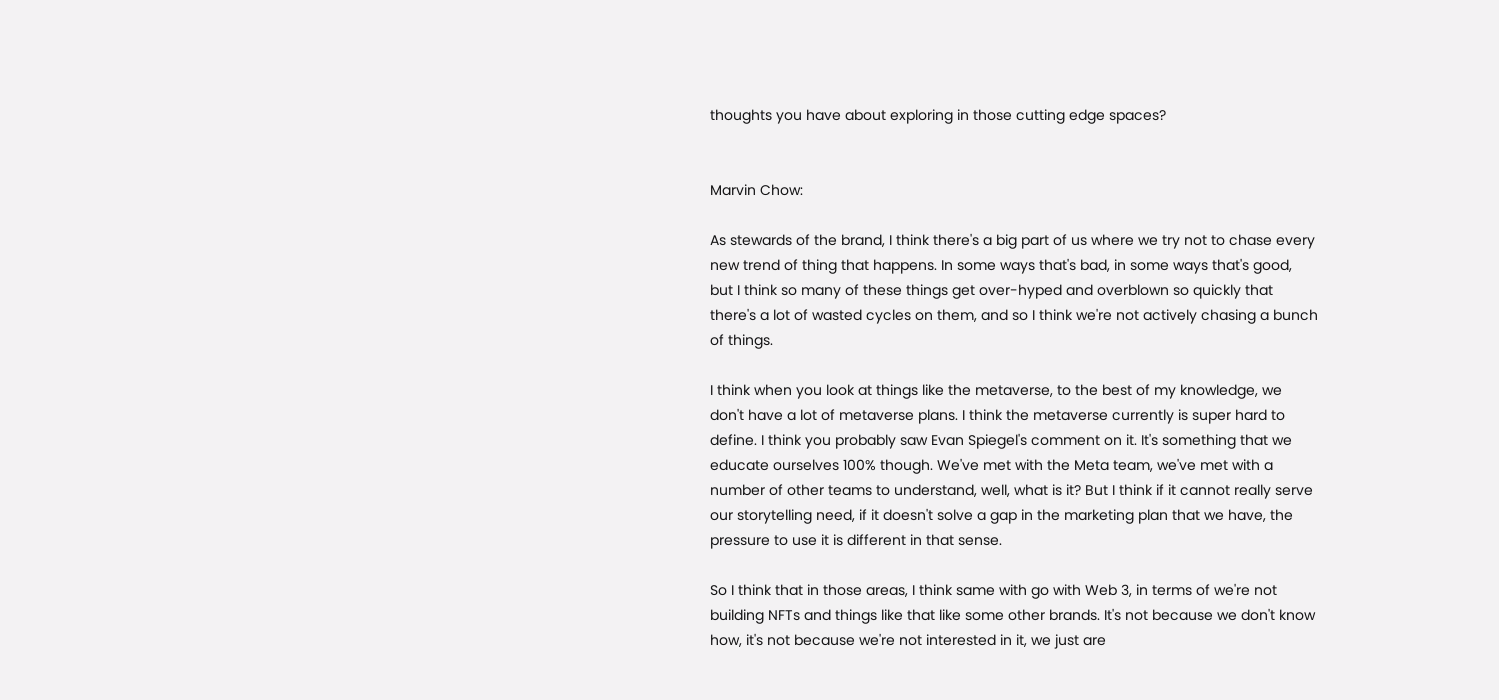thoughts you have about exploring in those cutting edge spaces?


Marvin Chow:

As stewards of the brand, I think there's a big part of us where we try not to chase every new trend of thing that happens. In some ways that's bad, in some ways that's good, but I think so many of these things get over-hyped and overblown so quickly that there's a lot of wasted cycles on them, and so I think we're not actively chasing a bunch of things.

I think when you look at things like the metaverse, to the best of my knowledge, we don't have a lot of metaverse plans. I think the metaverse currently is super hard to define. I think you probably saw Evan Spiegel's comment on it. It's something that we educate ourselves 100% though. We've met with the Meta team, we've met with a number of other teams to understand, well, what is it? But I think if it cannot really serve our storytelling need, if it doesn't solve a gap in the marketing plan that we have, the pressure to use it is different in that sense.

So I think that in those areas, I think same with go with Web 3, in terms of we're not building NFTs and things like that like some other brands. It's not because we don't know how, it's not because we're not interested in it, we just are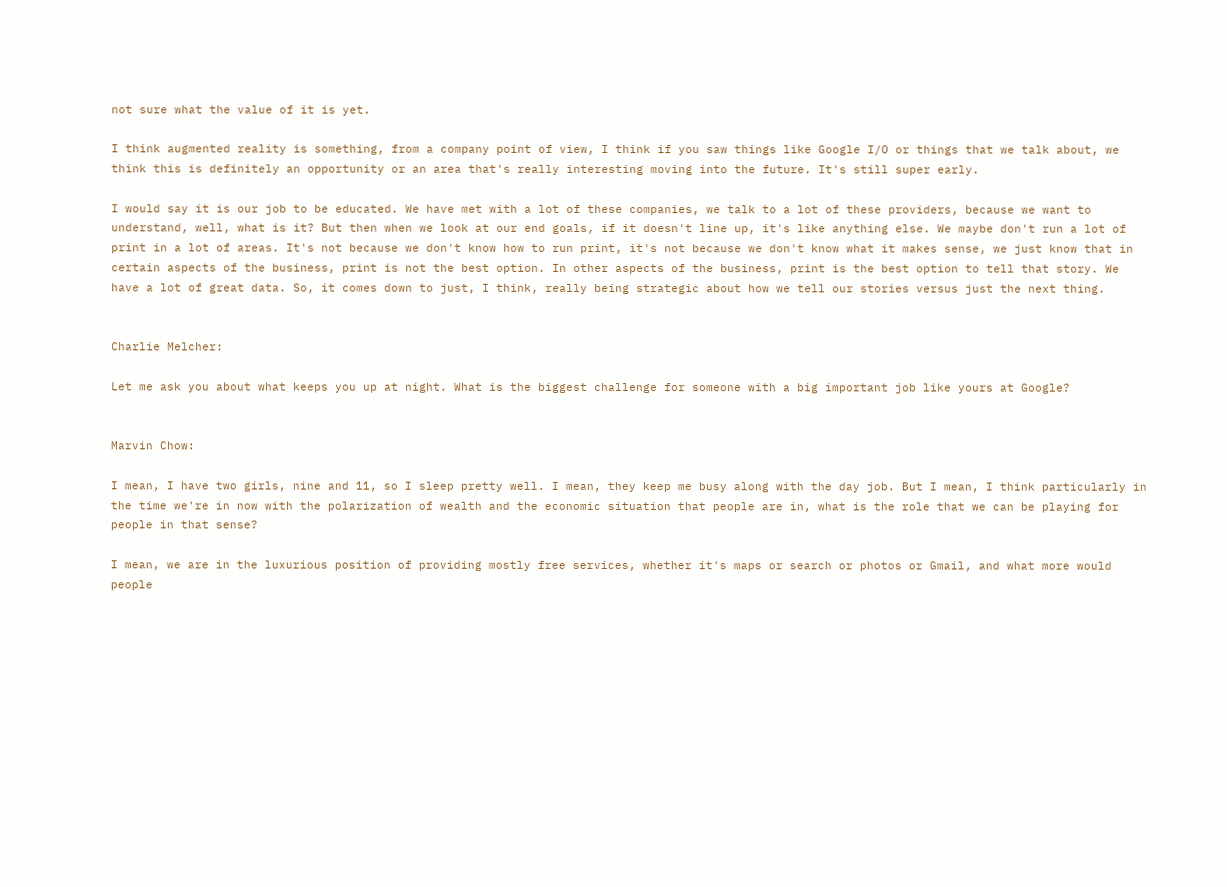not sure what the value of it is yet.

I think augmented reality is something, from a company point of view, I think if you saw things like Google I/O or things that we talk about, we think this is definitely an opportunity or an area that's really interesting moving into the future. It's still super early.

I would say it is our job to be educated. We have met with a lot of these companies, we talk to a lot of these providers, because we want to understand, well, what is it? But then when we look at our end goals, if it doesn't line up, it's like anything else. We maybe don't run a lot of print in a lot of areas. It's not because we don't know how to run print, it's not because we don't know what it makes sense, we just know that in certain aspects of the business, print is not the best option. In other aspects of the business, print is the best option to tell that story. We have a lot of great data. So, it comes down to just, I think, really being strategic about how we tell our stories versus just the next thing.


Charlie Melcher:

Let me ask you about what keeps you up at night. What is the biggest challenge for someone with a big important job like yours at Google?


Marvin Chow:

I mean, I have two girls, nine and 11, so I sleep pretty well. I mean, they keep me busy along with the day job. But I mean, I think particularly in the time we're in now with the polarization of wealth and the economic situation that people are in, what is the role that we can be playing for people in that sense?

I mean, we are in the luxurious position of providing mostly free services, whether it's maps or search or photos or Gmail, and what more would people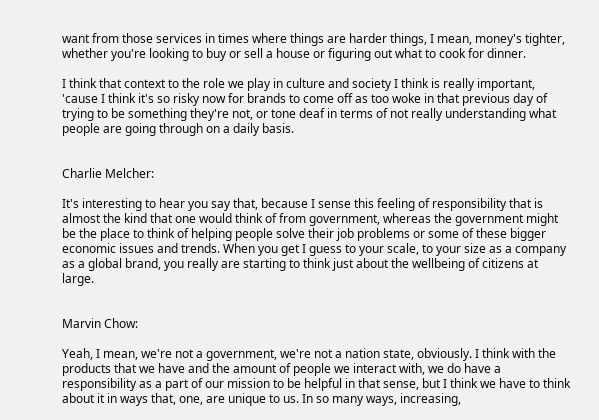want from those services in times where things are harder things, I mean, money's tighter, whether you're looking to buy or sell a house or figuring out what to cook for dinner.

I think that context to the role we play in culture and society I think is really important, 'cause I think it's so risky now for brands to come off as too woke in that previous day of trying to be something they're not, or tone deaf in terms of not really understanding what people are going through on a daily basis.


Charlie Melcher:

It's interesting to hear you say that, because I sense this feeling of responsibility that is almost the kind that one would think of from government, whereas the government might be the place to think of helping people solve their job problems or some of these bigger economic issues and trends. When you get I guess to your scale, to your size as a company as a global brand, you really are starting to think just about the wellbeing of citizens at large.


Marvin Chow:

Yeah, I mean, we're not a government, we're not a nation state, obviously. I think with the products that we have and the amount of people we interact with, we do have a responsibility as a part of our mission to be helpful in that sense, but I think we have to think about it in ways that, one, are unique to us. In so many ways, increasing,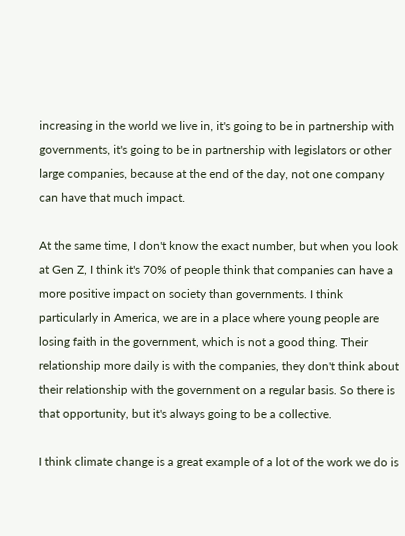increasing in the world we live in, it's going to be in partnership with governments, it's going to be in partnership with legislators or other large companies, because at the end of the day, not one company can have that much impact.

At the same time, I don't know the exact number, but when you look at Gen Z, I think it's 70% of people think that companies can have a more positive impact on society than governments. I think particularly in America, we are in a place where young people are losing faith in the government, which is not a good thing. Their relationship more daily is with the companies, they don't think about their relationship with the government on a regular basis. So there is that opportunity, but it's always going to be a collective.

I think climate change is a great example of a lot of the work we do is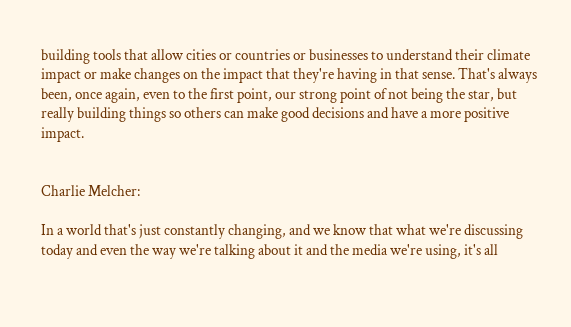building tools that allow cities or countries or businesses to understand their climate impact or make changes on the impact that they're having in that sense. That's always been, once again, even to the first point, our strong point of not being the star, but really building things so others can make good decisions and have a more positive impact.


Charlie Melcher:

In a world that's just constantly changing, and we know that what we're discussing today and even the way we're talking about it and the media we're using, it's all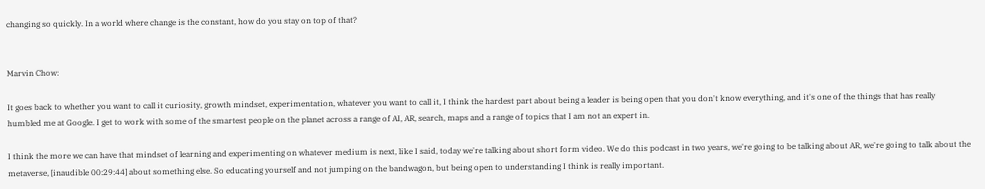changing so quickly. In a world where change is the constant, how do you stay on top of that?


Marvin Chow:

It goes back to whether you want to call it curiosity, growth mindset, experimentation, whatever you want to call it, I think the hardest part about being a leader is being open that you don't know everything, and it's one of the things that has really humbled me at Google. I get to work with some of the smartest people on the planet across a range of AI, AR, search, maps and a range of topics that I am not an expert in.

I think the more we can have that mindset of learning and experimenting on whatever medium is next, like I said, today we're talking about short form video. We do this podcast in two years, we're going to be talking about AR, we're going to talk about the metaverse, [inaudible 00:29:44] about something else. So educating yourself and not jumping on the bandwagon, but being open to understanding I think is really important.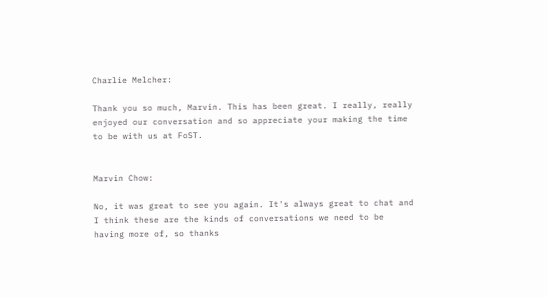Charlie Melcher:

Thank you so much, Marvin. This has been great. I really, really enjoyed our conversation and so appreciate your making the time to be with us at FoST.


Marvin Chow:

No, it was great to see you again. It's always great to chat and I think these are the kinds of conversations we need to be having more of, so thanks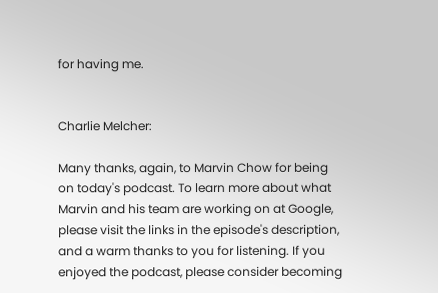for having me.


Charlie Melcher:

Many thanks, again, to Marvin Chow for being on today's podcast. To learn more about what Marvin and his team are working on at Google, please visit the links in the episode's description, and a warm thanks to you for listening. If you enjoyed the podcast, please consider becoming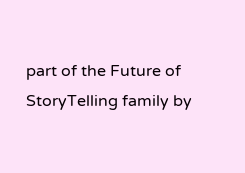part of the Future of StoryTelling family by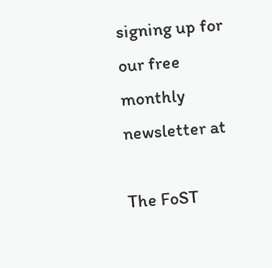signing up for our free monthly newsletter at

The FoST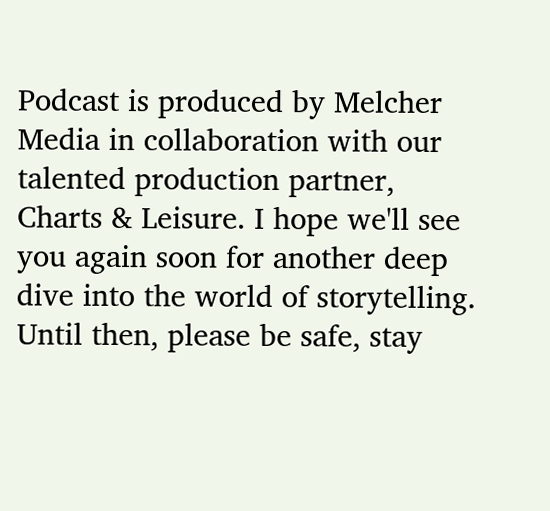Podcast is produced by Melcher Media in collaboration with our talented production partner, Charts & Leisure. I hope we'll see you again soon for another deep dive into the world of storytelling. Until then, please be safe, stay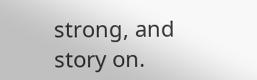strong, and story on.